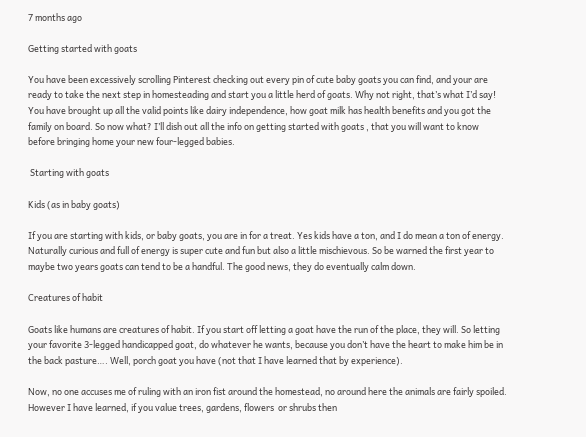7 months ago

Getting started with goats

You have been excessively scrolling Pinterest checking out every pin of cute baby goats you can find, and your are  ready to take the next step in homesteading and start you a little herd of goats. Why not right, that’s what I’d say! You have brought up all the valid points like dairy independence, how goat milk has health benefits and you got the family on board. So now what? I’ll dish out all the info on getting started with goats , that you will want to know before bringing home your new four-legged babies.

 Starting with goats

Kids (as in baby goats)

If you are starting with kids, or baby goats, you are in for a treat. Yes kids have a ton, and I do mean a ton of energy. Naturally curious and full of energy is super cute and fun but also a little mischievous. So be warned the first year to maybe two years goats can tend to be a handful. The good news, they do eventually calm down.

Creatures of habit

Goats like humans are creatures of habit. If you start off letting a goat have the run of the place, they will. So letting your favorite 3-legged handicapped goat, do whatever he wants, because you don’t have the heart to make him be in the back pasture…. Well, porch goat you have (not that I have learned that by experience).

Now, no one accuses me of ruling with an iron fist around the homestead, no around here the animals are fairly spoiled. However I have learned, if you value trees, gardens, flowers  or shrubs then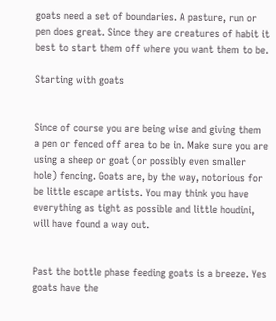goats need a set of boundaries. A pasture, run or pen does great. Since they are creatures of habit it best to start them off where you want them to be.

Starting with goats


Since of course you are being wise and giving them a pen or fenced off area to be in. Make sure you are using a sheep or goat (or possibly even smaller hole) fencing. Goats are, by the way, notorious for be little escape artists. You may think you have everything as tight as possible and little houdini, will have found a way out.


Past the bottle phase feeding goats is a breeze. Yes goats have the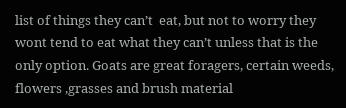list of things they can’t  eat, but not to worry they wont tend to eat what they can’t unless that is the only option. Goats are great foragers, certain weeds, flowers ,grasses and brush material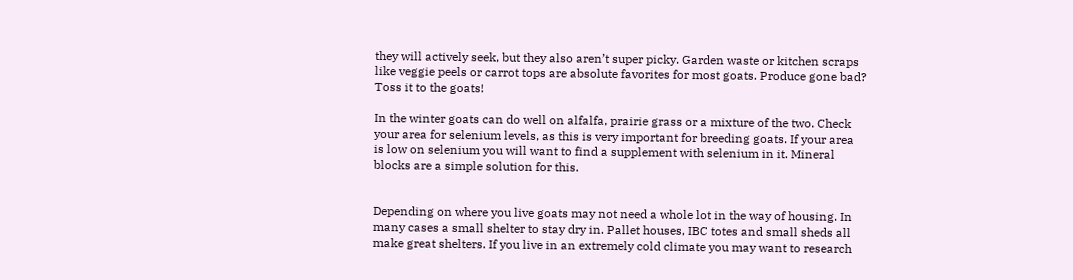they will actively seek, but they also aren’t super picky. Garden waste or kitchen scraps like veggie peels or carrot tops are absolute favorites for most goats. Produce gone bad? Toss it to the goats!

In the winter goats can do well on alfalfa, prairie grass or a mixture of the two. Check your area for selenium levels, as this is very important for breeding goats. If your area is low on selenium you will want to find a supplement with selenium in it. Mineral blocks are a simple solution for this.


Depending on where you live goats may not need a whole lot in the way of housing. In many cases a small shelter to stay dry in. Pallet houses, IBC totes and small sheds all make great shelters. If you live in an extremely cold climate you may want to research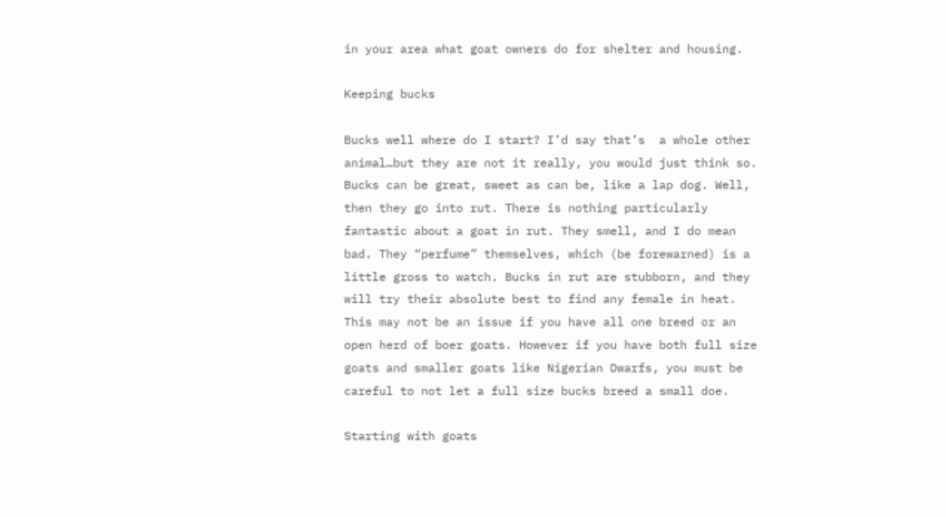in your area what goat owners do for shelter and housing.

Keeping bucks

Bucks well where do I start? I’d say that’s  a whole other animal…but they are not it really, you would just think so. Bucks can be great, sweet as can be, like a lap dog. Well, then they go into rut. There is nothing particularly fantastic about a goat in rut. They smell, and I do mean bad. They “perfume” themselves, which (be forewarned) is a little gross to watch. Bucks in rut are stubborn, and they will try their absolute best to find any female in heat. This may not be an issue if you have all one breed or an open herd of boer goats. However if you have both full size goats and smaller goats like Nigerian Dwarfs, you must be careful to not let a full size bucks breed a small doe.

Starting with goats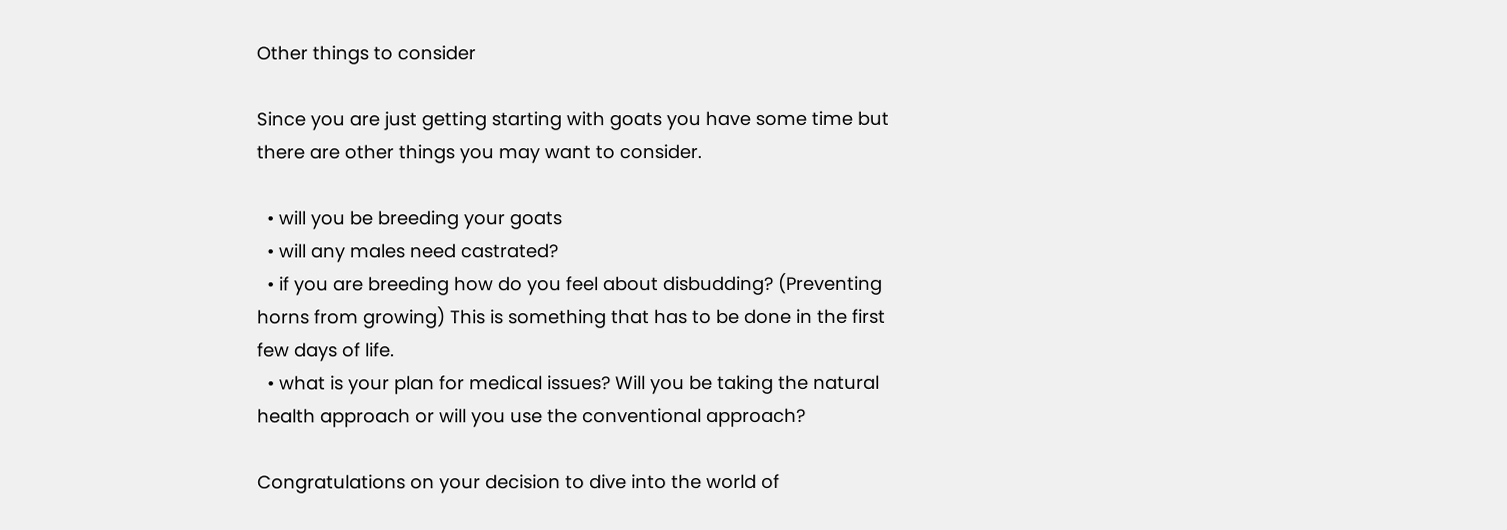Other things to consider

Since you are just getting starting with goats you have some time but there are other things you may want to consider.

  • will you be breeding your goats
  • will any males need castrated?
  • if you are breeding how do you feel about disbudding? (Preventing horns from growing) This is something that has to be done in the first few days of life.
  • what is your plan for medical issues? Will you be taking the natural health approach or will you use the conventional approach?

Congratulations on your decision to dive into the world of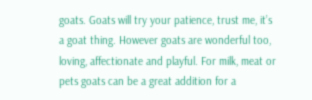goats. Goats will try your patience, trust me, it’s  a goat thing. However goats are wonderful too, loving, affectionate and playful. For milk, meat or pets goats can be a great addition for a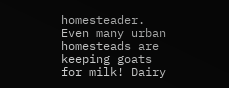homesteader. Even many urban homesteads are keeping goats for milk! Dairy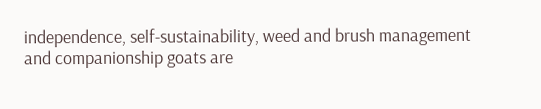independence, self-sustainability, weed and brush management and companionship goats are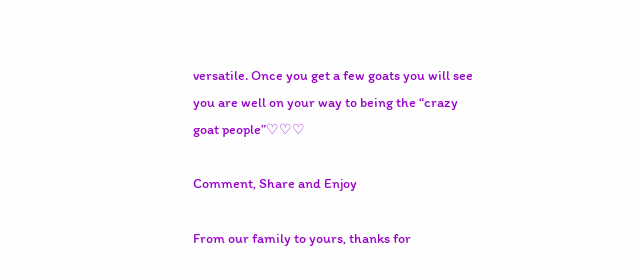versatile. Once you get a few goats you will see you are well on your way to being the “crazy goat people”♡♡♡

Comment, Share and Enjoy

From our family to yours, thanks for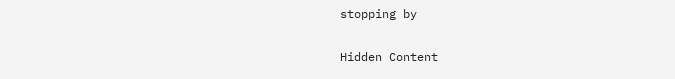stopping by

Hidden Content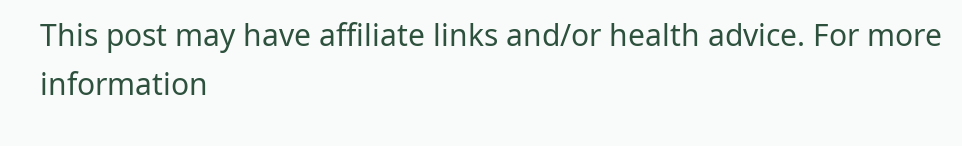This post may have affiliate links and/or health advice. For more information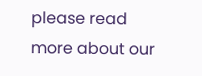please read more about our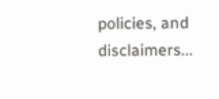policies, and disclaimers...